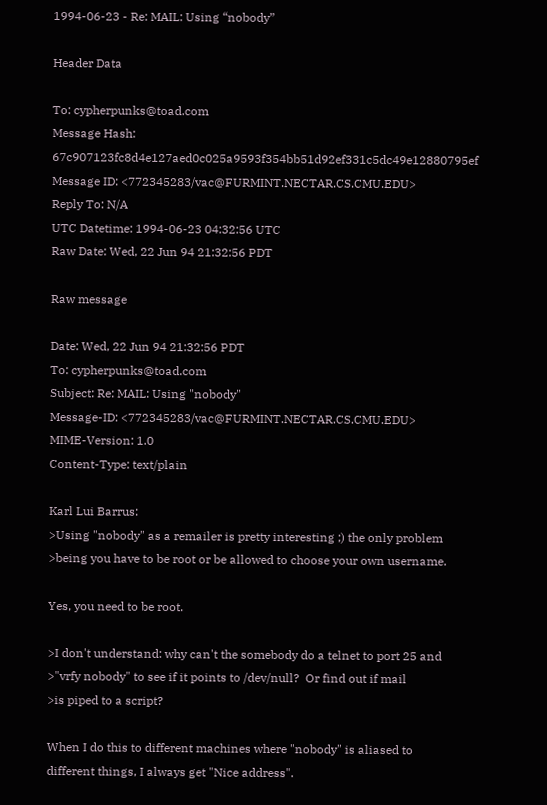1994-06-23 - Re: MAIL: Using “nobody”

Header Data

To: cypherpunks@toad.com
Message Hash: 67c907123fc8d4e127aed0c025a9593f354bb51d92ef331c5dc49e12880795ef
Message ID: <772345283/vac@FURMINT.NECTAR.CS.CMU.EDU>
Reply To: N/A
UTC Datetime: 1994-06-23 04:32:56 UTC
Raw Date: Wed, 22 Jun 94 21:32:56 PDT

Raw message

Date: Wed, 22 Jun 94 21:32:56 PDT
To: cypherpunks@toad.com
Subject: Re: MAIL: Using "nobody"
Message-ID: <772345283/vac@FURMINT.NECTAR.CS.CMU.EDU>
MIME-Version: 1.0
Content-Type: text/plain

Karl Lui Barrus:
>Using "nobody" as a remailer is pretty interesting ;) the only problem
>being you have to be root or be allowed to choose your own username.

Yes, you need to be root.

>I don't understand: why can't the somebody do a telnet to port 25 and
>"vrfy nobody" to see if it points to /dev/null?  Or find out if mail
>is piped to a script?

When I do this to different machines where "nobody" is aliased to
different things, I always get "Nice address".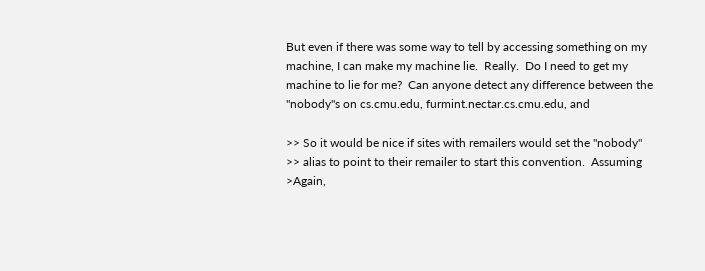But even if there was some way to tell by accessing something on my
machine, I can make my machine lie.  Really.  Do I need to get my
machine to lie for me?  Can anyone detect any difference between the
"nobody"s on cs.cmu.edu, furmint.nectar.cs.cmu.edu, and

>> So it would be nice if sites with remailers would set the "nobody"
>> alias to point to their remailer to start this convention.  Assuming
>Again,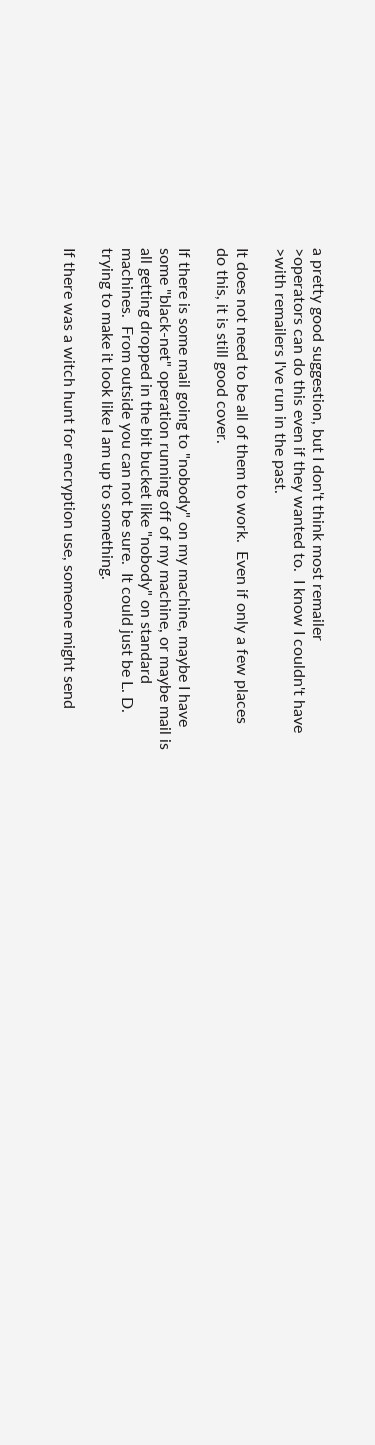a pretty good suggestion, but I don't think most remailer
>operators can do this even if they wanted to.  I know I couldn't have
>with remailers I've run in the past.

It does not need to be all of them to work.  Even if only a few places
do this, it is still good cover.

If there is some mail going to "nobody" on my machine, maybe I have
some "black-net" operation running off of my machine, or maybe mail is
all getting dropped in the bit bucket like "nobody" on standard
machines.  From outside you can not be sure.  It could just be L. D.
trying to make it look like I am up to something.

If there was a witch hunt for encryption use, someone might send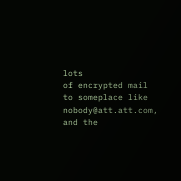lots
of encrypted mail to someplace like nobody@att.att.com, and the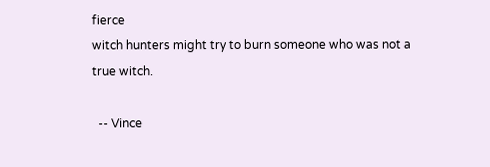fierce
witch hunters might try to burn someone who was not a true witch.

  -- Vince